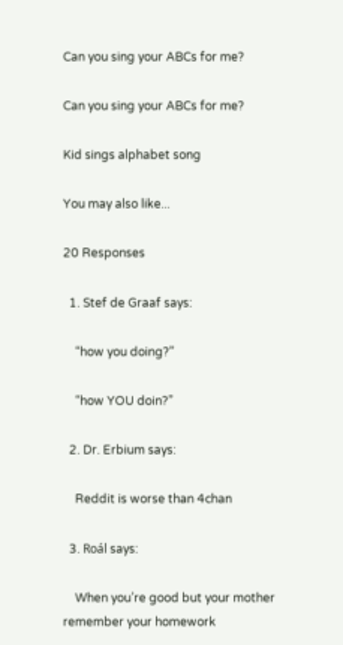Can you sing your ABCs for me?

Can you sing your ABCs for me?

Kid sings alphabet song

You may also like...

20 Responses

  1. Stef de Graaf says:

    “how you doing?”

    “how YOU doin?”

  2. Dr. Erbium says:

    Reddit is worse than 4chan

  3. Roál says:

    When you’re good but your mother remember your homework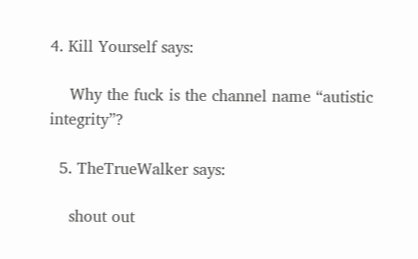4. Kill Yourself says:

    Why the fuck is the channel name “autistic integrity”?

  5. TheTrueWalker says:

    shout out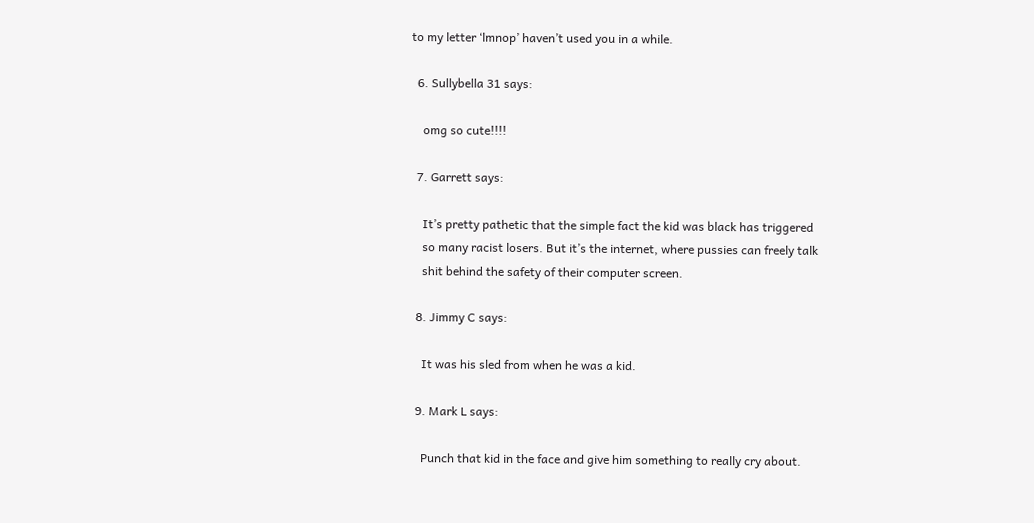to my letter ‘lmnop’ haven’t used you in a while.

  6. Sullybella 31 says:

    omg so cute!!!!

  7. Garrett says:

    It’s pretty pathetic that the simple fact the kid was black has triggered
    so many racist losers. But it’s the internet, where pussies can freely talk
    shit behind the safety of their computer screen.

  8. Jimmy C says:

    It was his sled from when he was a kid.

  9. Mark L says:

    Punch that kid in the face and give him something to really cry about.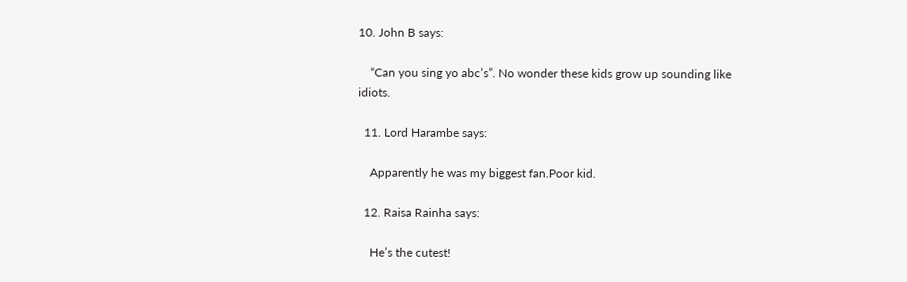10. John B says:

    “Can you sing yo abc’s”. No wonder these kids grow up sounding like idiots.

  11. Lord Harambe says:

    Apparently he was my biggest fan.Poor kid.

  12. Raisa Rainha says:

    He’s the cutest!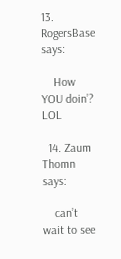13. RogersBase says:

    How YOU doin’? LOL

  14. Zaum Thomn says:

    can’t wait to see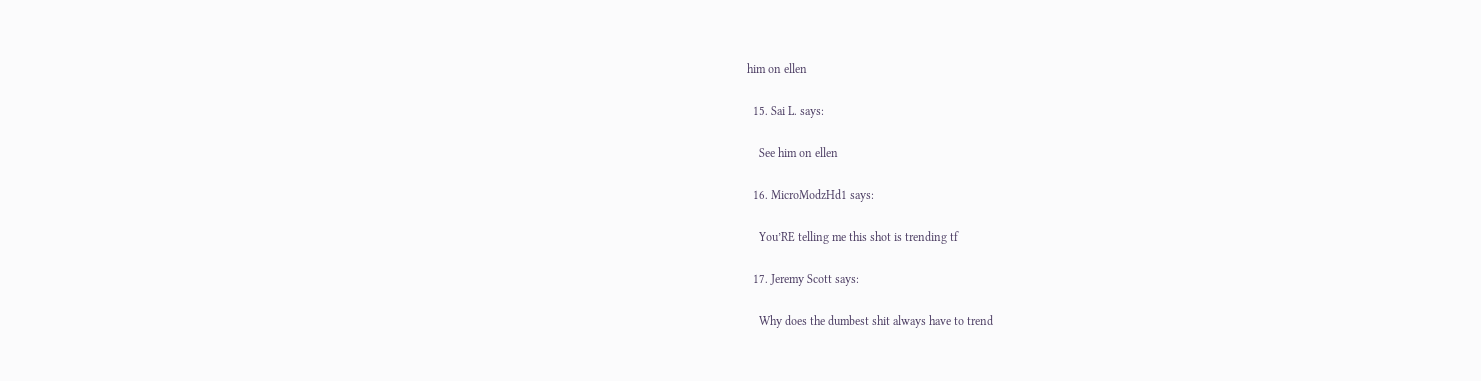him on ellen

  15. Sai L. says:

    See him on ellen

  16. MicroModzHd1 says:

    You’RE telling me this shot is trending tf

  17. Jeremy Scott says:

    Why does the dumbest shit always have to trend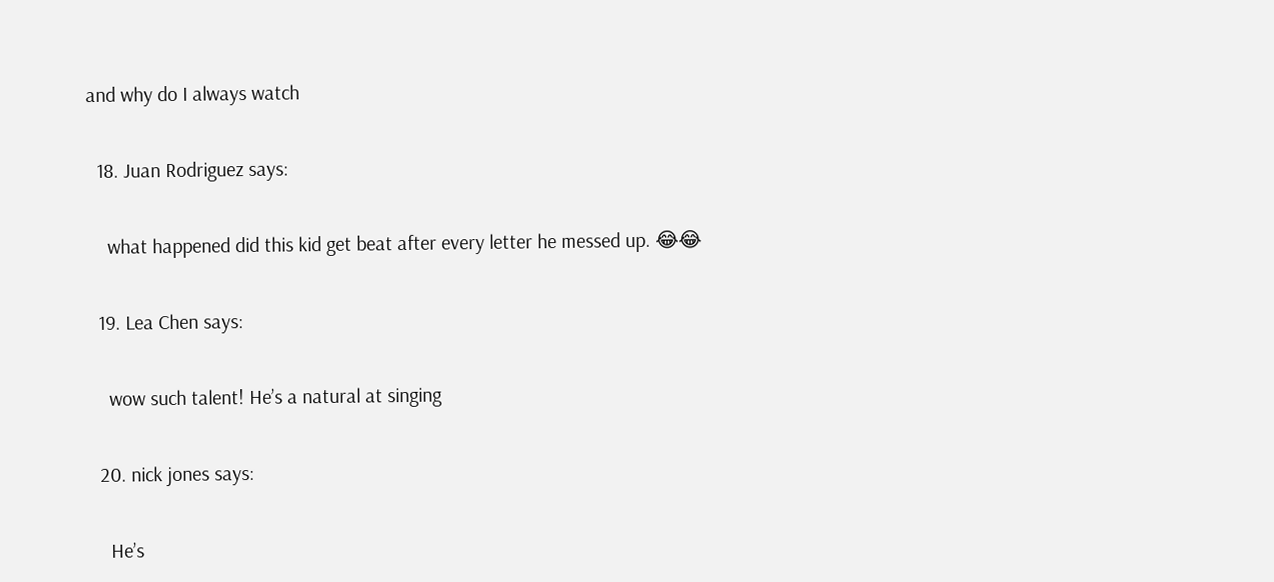and why do I always watch

  18. Juan Rodriguez says:

    what happened did this kid get beat after every letter he messed up. 😂😂

  19. Lea Chen says:

    wow such talent! He’s a natural at singing

  20. nick jones says:

    He’s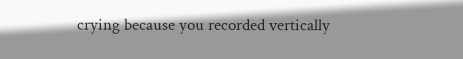crying because you recorded vertically